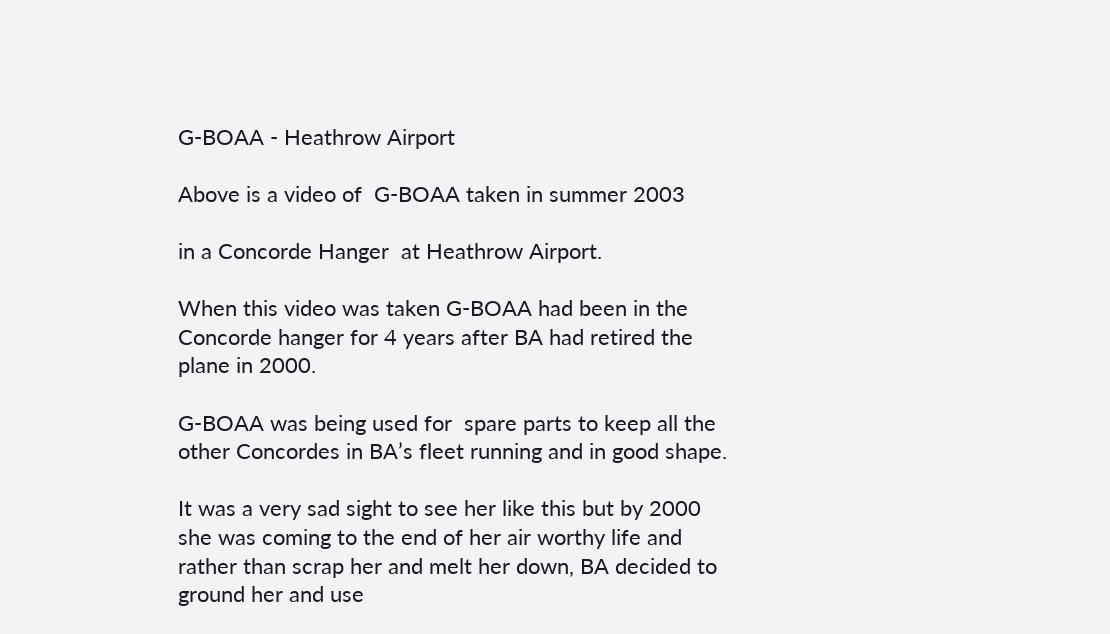G-BOAA - Heathrow Airport

Above is a video of  G-BOAA taken in summer 2003

in a Concorde Hanger  at Heathrow Airport.

When this video was taken G-BOAA had been in the Concorde hanger for 4 years after BA had retired the plane in 2000.

G-BOAA was being used for  spare parts to keep all the other Concordes in BA’s fleet running and in good shape.

It was a very sad sight to see her like this but by 2000 she was coming to the end of her air worthy life and rather than scrap her and melt her down, BA decided to ground her and use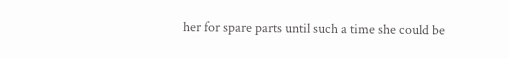her for spare parts until such a time she could be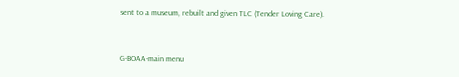sent to a museum, rebuilt and given TLC (Tender Loving Care).


G-BOAA-main menu